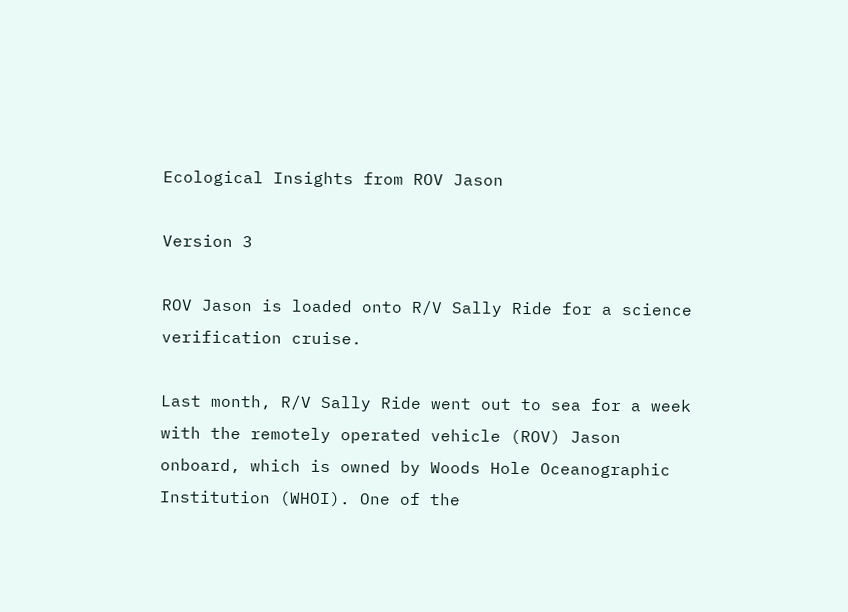Ecological Insights from ROV Jason

Version 3

ROV Jason is loaded onto R/V Sally Ride for a science verification cruise.

Last month, R/V Sally Ride went out to sea for a week with the remotely operated vehicle (ROV) Jason onboard, which is owned by Woods Hole Oceanographic Institution (WHOI). One of the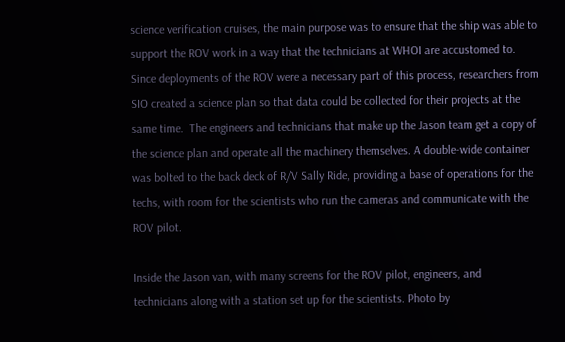science verification cruises, the main purpose was to ensure that the ship was able to support the ROV work in a way that the technicians at WHOI are accustomed to. Since deployments of the ROV were a necessary part of this process, researchers from SIO created a science plan so that data could be collected for their projects at the same time.  The engineers and technicians that make up the Jason team get a copy of the science plan and operate all the machinery themselves. A double-wide container was bolted to the back deck of R/V Sally Ride, providing a base of operations for the techs, with room for the scientists who run the cameras and communicate with the ROV pilot.

Inside the Jason van, with many screens for the ROV pilot, engineers, and
technicians along with a station set up for the scientists. Photo by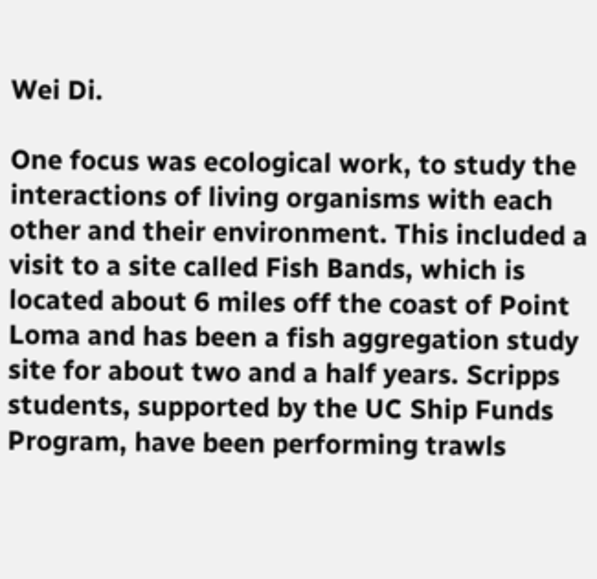Wei Di.

One focus was ecological work, to study the interactions of living organisms with each other and their environment. This included a visit to a site called Fish Bands, which is located about 6 miles off the coast of Point Loma and has been a fish aggregation study site for about two and a half years. Scripps students, supported by the UC Ship Funds Program, have been performing trawls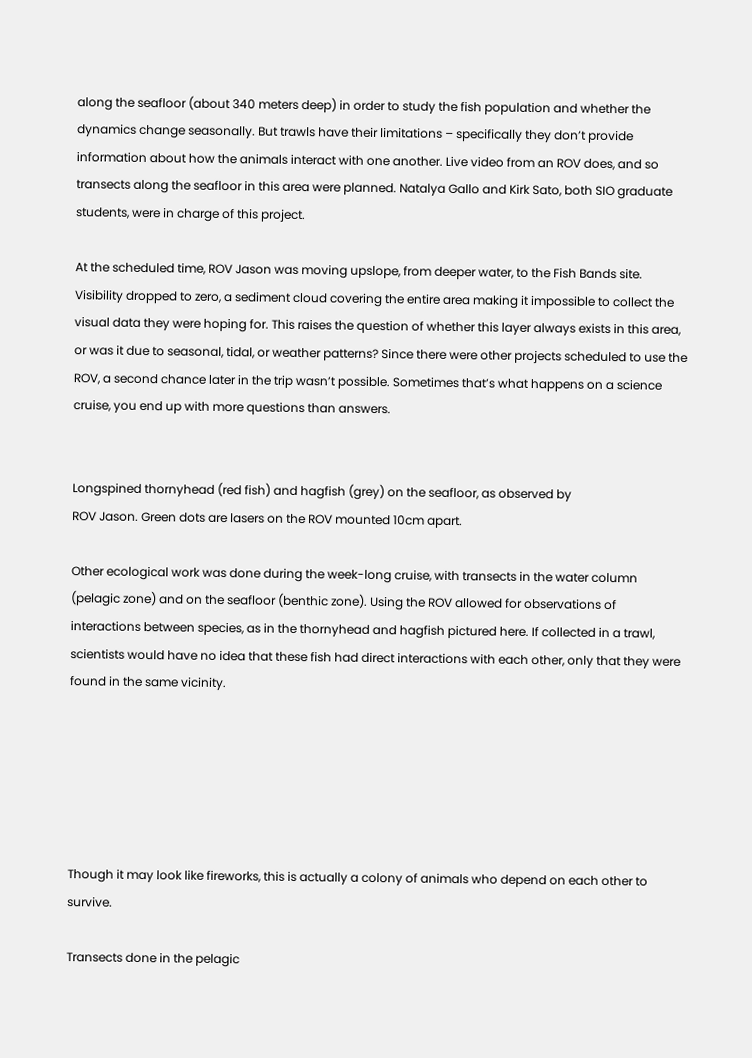along the seafloor (about 340 meters deep) in order to study the fish population and whether the dynamics change seasonally. But trawls have their limitations – specifically they don’t provide information about how the animals interact with one another. Live video from an ROV does, and so transects along the seafloor in this area were planned. Natalya Gallo and Kirk Sato, both SIO graduate students, were in charge of this project.

At the scheduled time, ROV Jason was moving upslope, from deeper water, to the Fish Bands site. Visibility dropped to zero, a sediment cloud covering the entire area making it impossible to collect the visual data they were hoping for. This raises the question of whether this layer always exists in this area, or was it due to seasonal, tidal, or weather patterns? Since there were other projects scheduled to use the ROV, a second chance later in the trip wasn’t possible. Sometimes that’s what happens on a science cruise, you end up with more questions than answers.


Longspined thornyhead (red fish) and hagfish (grey) on the seafloor, as observed by
ROV Jason. Green dots are lasers on the ROV mounted 10cm apart.

Other ecological work was done during the week-long cruise, with transects in the water column (pelagic zone) and on the seafloor (benthic zone). Using the ROV allowed for observations of interactions between species, as in the thornyhead and hagfish pictured here. If collected in a trawl, scientists would have no idea that these fish had direct interactions with each other, only that they were found in the same vicinity.






Though it may look like fireworks, this is actually a colony of animals who depend on each other to survive.

Transects done in the pelagic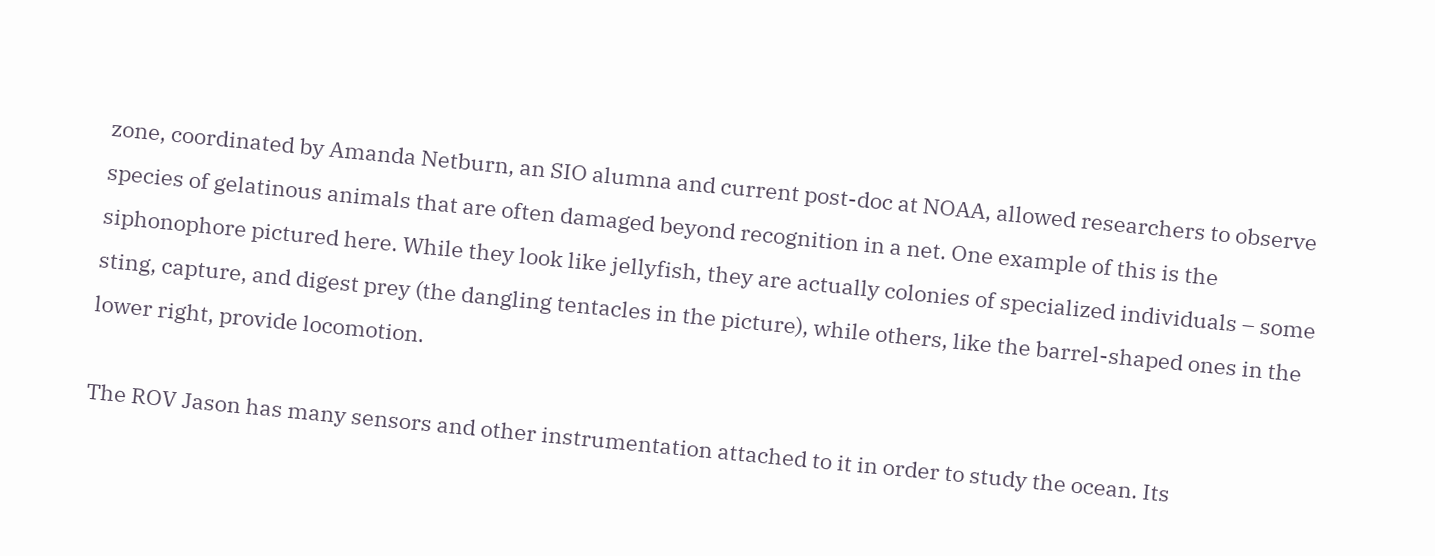zone, coordinated by Amanda Netburn, an SIO alumna and current post-doc at NOAA, allowed researchers to observe species of gelatinous animals that are often damaged beyond recognition in a net. One example of this is the siphonophore pictured here. While they look like jellyfish, they are actually colonies of specialized individuals – some sting, capture, and digest prey (the dangling tentacles in the picture), while others, like the barrel-shaped ones in the lower right, provide locomotion.

The ROV Jason has many sensors and other instrumentation attached to it in order to study the ocean. Its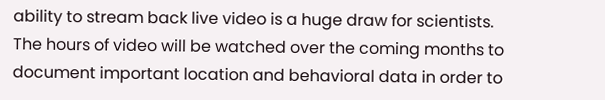ability to stream back live video is a huge draw for scientists. The hours of video will be watched over the coming months to document important location and behavioral data in order to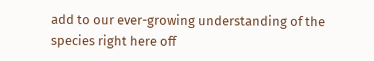add to our ever-growing understanding of the species right here off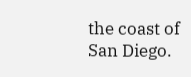the coast of San Diego.